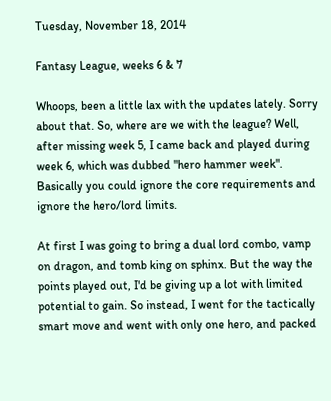Tuesday, November 18, 2014

Fantasy League, weeks 6 & 7

Whoops, been a little lax with the updates lately. Sorry about that. So, where are we with the league? Well, after missing week 5, I came back and played during week 6, which was dubbed "hero hammer week". Basically you could ignore the core requirements and ignore the hero/lord limits.

At first I was going to bring a dual lord combo, vamp on dragon, and tomb king on sphinx. But the way the points played out, I'd be giving up a lot with limited potential to gain. So instead, I went for the tactically smart move and went with only one hero, and packed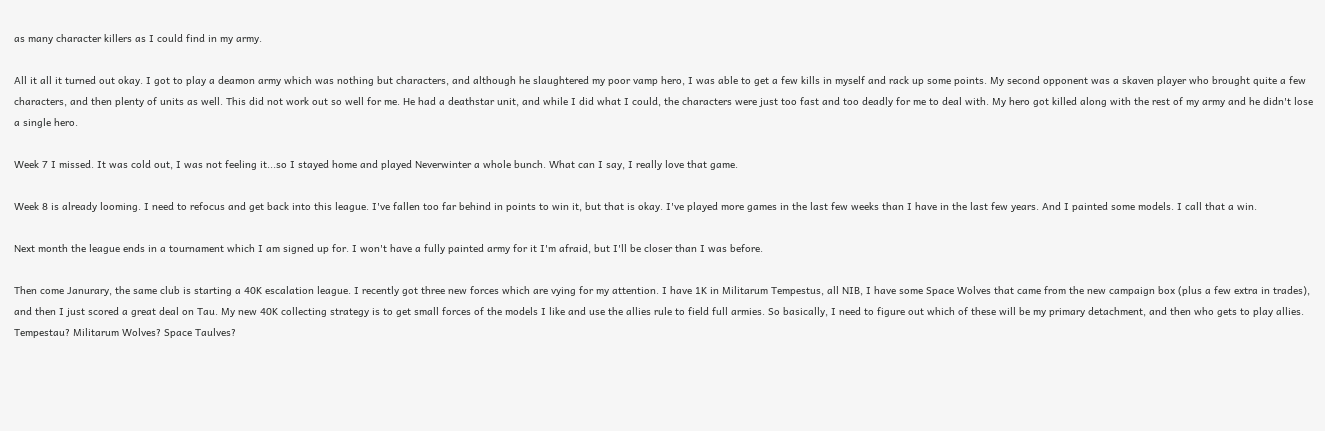as many character killers as I could find in my army.

All it all it turned out okay. I got to play a deamon army which was nothing but characters, and although he slaughtered my poor vamp hero, I was able to get a few kills in myself and rack up some points. My second opponent was a skaven player who brought quite a few characters, and then plenty of units as well. This did not work out so well for me. He had a deathstar unit, and while I did what I could, the characters were just too fast and too deadly for me to deal with. My hero got killed along with the rest of my army and he didn't lose a single hero.

Week 7 I missed. It was cold out, I was not feeling it...so I stayed home and played Neverwinter a whole bunch. What can I say, I really love that game.

Week 8 is already looming. I need to refocus and get back into this league. I've fallen too far behind in points to win it, but that is okay. I've played more games in the last few weeks than I have in the last few years. And I painted some models. I call that a win.

Next month the league ends in a tournament which I am signed up for. I won't have a fully painted army for it I'm afraid, but I'll be closer than I was before.

Then come Janurary, the same club is starting a 40K escalation league. I recently got three new forces which are vying for my attention. I have 1K in Militarum Tempestus, all NIB, I have some Space Wolves that came from the new campaign box (plus a few extra in trades), and then I just scored a great deal on Tau. My new 40K collecting strategy is to get small forces of the models I like and use the allies rule to field full armies. So basically, I need to figure out which of these will be my primary detachment, and then who gets to play allies. Tempestau? Militarum Wolves? Space Taulves?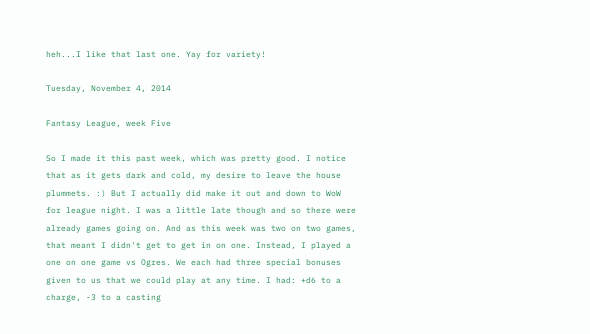heh...I like that last one. Yay for variety!

Tuesday, November 4, 2014

Fantasy League, week Five

So I made it this past week, which was pretty good. I notice that as it gets dark and cold, my desire to leave the house plummets. :) But I actually did make it out and down to WoW for league night. I was a little late though and so there were already games going on. And as this week was two on two games, that meant I didn't get to get in on one. Instead, I played a one on one game vs Ogres. We each had three special bonuses given to us that we could play at any time. I had: +d6 to a charge, -3 to a casting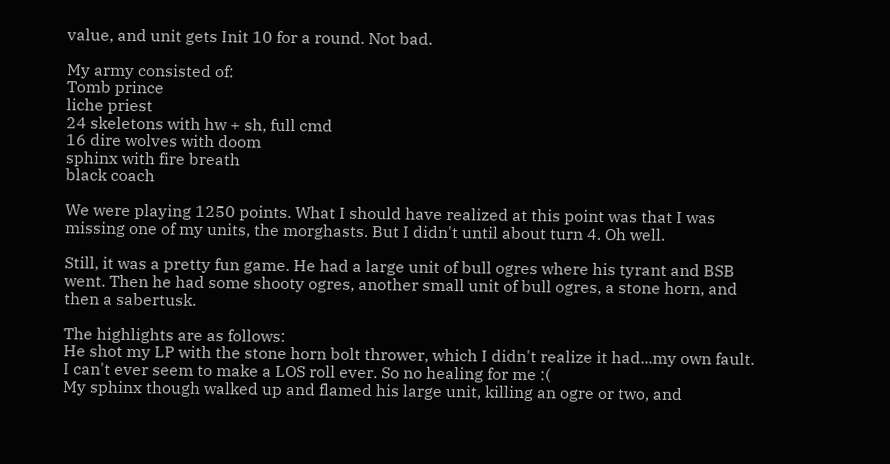value, and unit gets Init 10 for a round. Not bad.

My army consisted of:
Tomb prince
liche priest
24 skeletons with hw + sh, full cmd
16 dire wolves with doom
sphinx with fire breath
black coach

We were playing 1250 points. What I should have realized at this point was that I was missing one of my units, the morghasts. But I didn't until about turn 4. Oh well.

Still, it was a pretty fun game. He had a large unit of bull ogres where his tyrant and BSB went. Then he had some shooty ogres, another small unit of bull ogres, a stone horn, and then a sabertusk.

The highlights are as follows:
He shot my LP with the stone horn bolt thrower, which I didn't realize it had...my own fault. I can't ever seem to make a LOS roll ever. So no healing for me :(
My sphinx though walked up and flamed his large unit, killing an ogre or two, and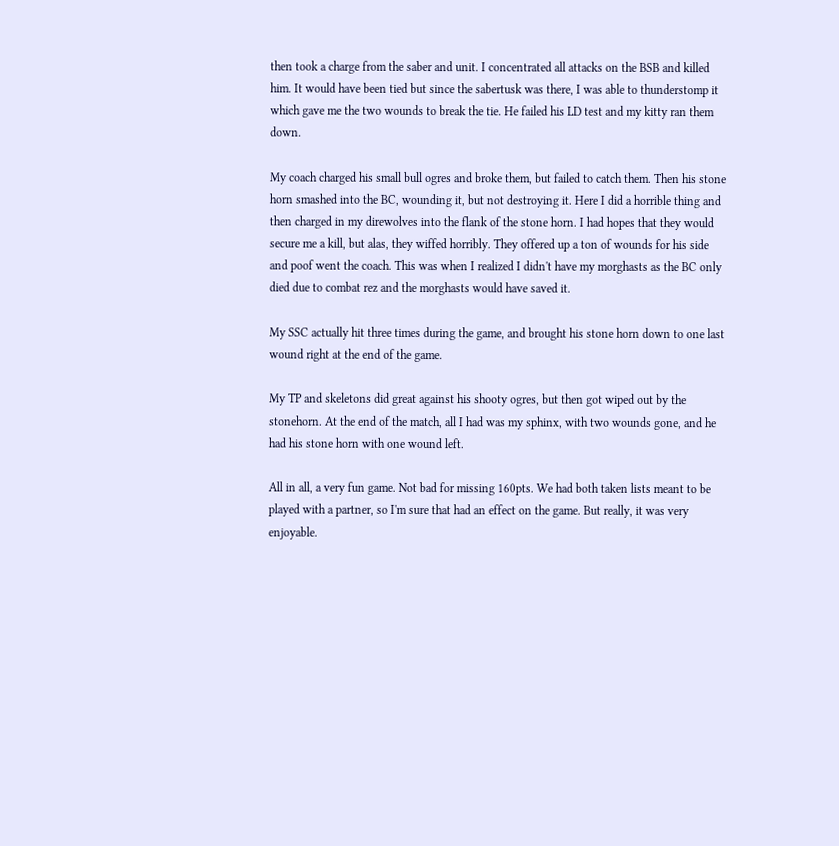then took a charge from the saber and unit. I concentrated all attacks on the BSB and killed him. It would have been tied but since the sabertusk was there, I was able to thunderstomp it which gave me the two wounds to break the tie. He failed his LD test and my kitty ran them down.

My coach charged his small bull ogres and broke them, but failed to catch them. Then his stone horn smashed into the BC, wounding it, but not destroying it. Here I did a horrible thing and then charged in my direwolves into the flank of the stone horn. I had hopes that they would secure me a kill, but alas, they wiffed horribly. They offered up a ton of wounds for his side and poof went the coach. This was when I realized I didn't have my morghasts as the BC only died due to combat rez and the morghasts would have saved it.

My SSC actually hit three times during the game, and brought his stone horn down to one last wound right at the end of the game.

My TP and skeletons did great against his shooty ogres, but then got wiped out by the stonehorn. At the end of the match, all I had was my sphinx, with two wounds gone, and he had his stone horn with one wound left.

All in all, a very fun game. Not bad for missing 160pts. We had both taken lists meant to be played with a partner, so I'm sure that had an effect on the game. But really, it was very enjoyable.